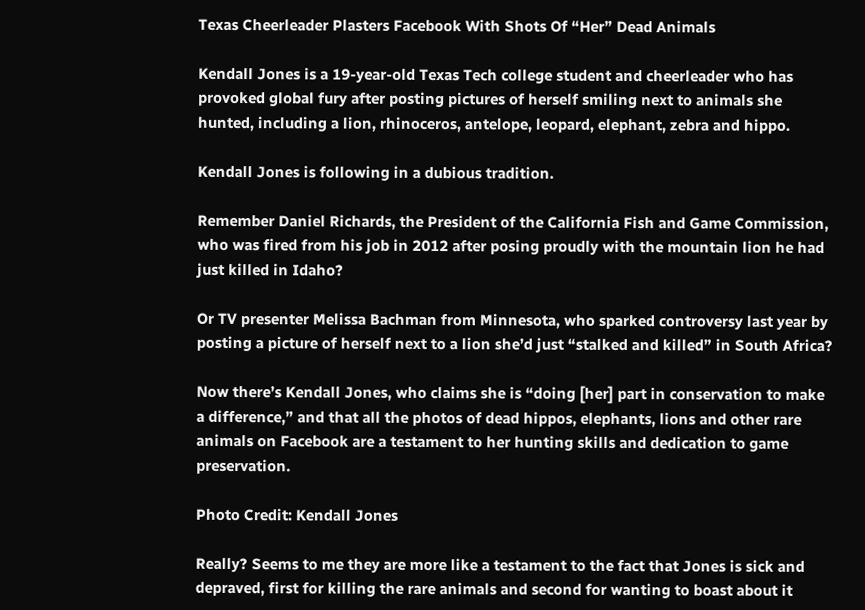Texas Cheerleader Plasters Facebook With Shots Of “Her” Dead Animals

Kendall Jones is a 19-year-old Texas Tech college student and cheerleader who has provoked global fury after posting pictures of herself smiling next to animals she hunted, including a lion, rhinoceros, antelope, leopard, elephant, zebra and hippo.

Kendall Jones is following in a dubious tradition.

Remember Daniel Richards, the President of the California Fish and Game Commission, who was fired from his job in 2012 after posing proudly with the mountain lion he had just killed in Idaho?

Or TV presenter Melissa Bachman from Minnesota, who sparked controversy last year by posting a picture of herself next to a lion she’d just “stalked and killed” in South Africa?

Now there’s Kendall Jones, who claims she is “doing [her] part in conservation to make a difference,” and that all the photos of dead hippos, elephants, lions and other rare animals on Facebook are a testament to her hunting skills and dedication to game preservation.

Photo Credit: Kendall Jones

Really? Seems to me they are more like a testament to the fact that Jones is sick and depraved, first for killing the rare animals and second for wanting to boast about it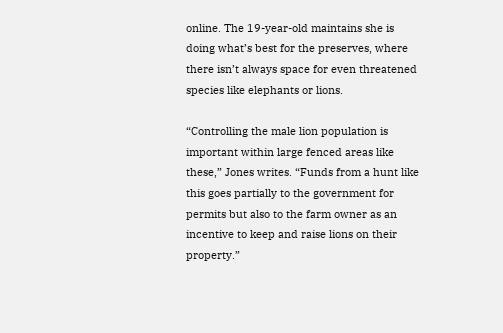online. The 19-year-old maintains she is doing what’s best for the preserves, where there isn’t always space for even threatened species like elephants or lions.

“Controlling the male lion population is important within large fenced areas like these,” Jones writes. “Funds from a hunt like this goes partially to the government for permits but also to the farm owner as an incentive to keep and raise lions on their property.”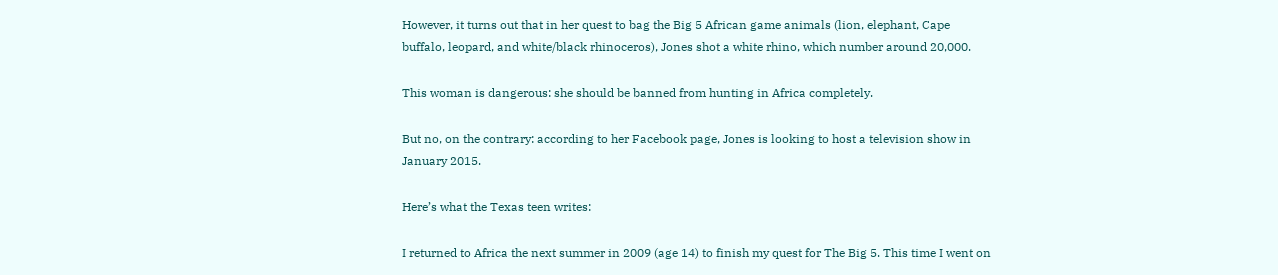However, it turns out that in her quest to bag the Big 5 African game animals (lion, elephant, Cape buffalo, leopard, and white/black rhinoceros), Jones shot a white rhino, which number around 20,000.

This woman is dangerous: she should be banned from hunting in Africa completely.

But no, on the contrary: according to her Facebook page, Jones is looking to host a television show in January 2015.

Here’s what the Texas teen writes:

I returned to Africa the next summer in 2009 (age 14) to finish my quest for The Big 5. This time I went on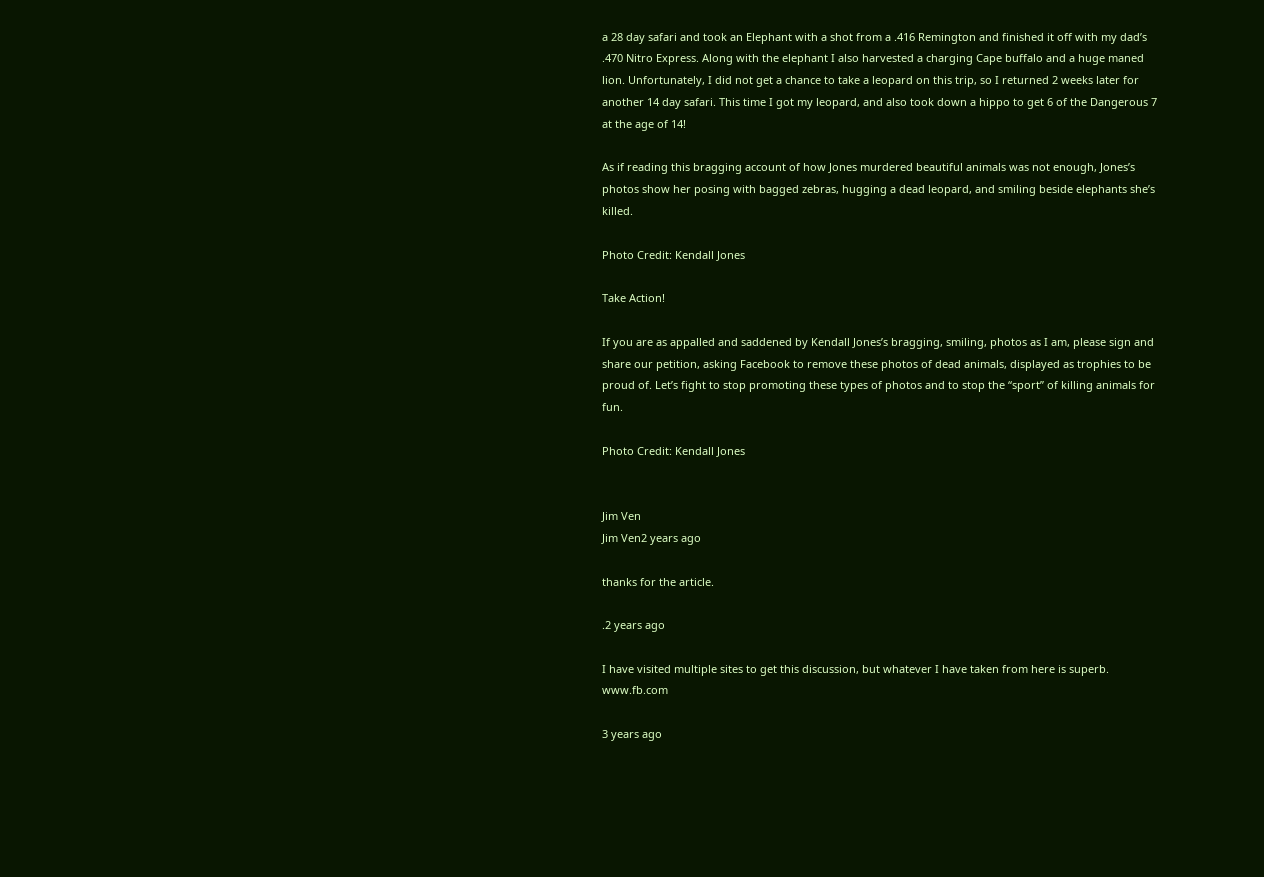a 28 day safari and took an Elephant with a shot from a .416 Remington and finished it off with my dad’s .470 Nitro Express. Along with the elephant I also harvested a charging Cape buffalo and a huge maned lion. Unfortunately, I did not get a chance to take a leopard on this trip, so I returned 2 weeks later for another 14 day safari. This time I got my leopard, and also took down a hippo to get 6 of the Dangerous 7 at the age of 14!

As if reading this bragging account of how Jones murdered beautiful animals was not enough, Jones’s photos show her posing with bagged zebras, hugging a dead leopard, and smiling beside elephants she’s killed.

Photo Credit: Kendall Jones

Take Action!

If you are as appalled and saddened by Kendall Jones’s bragging, smiling, photos as I am, please sign and share our petition, asking Facebook to remove these photos of dead animals, displayed as trophies to be proud of. Let’s fight to stop promoting these types of photos and to stop the “sport” of killing animals for fun.

Photo Credit: Kendall Jones


Jim Ven
Jim Ven2 years ago

thanks for the article.

.2 years ago

I have visited multiple sites to get this discussion, but whatever I have taken from here is superb. www.fb.com

3 years ago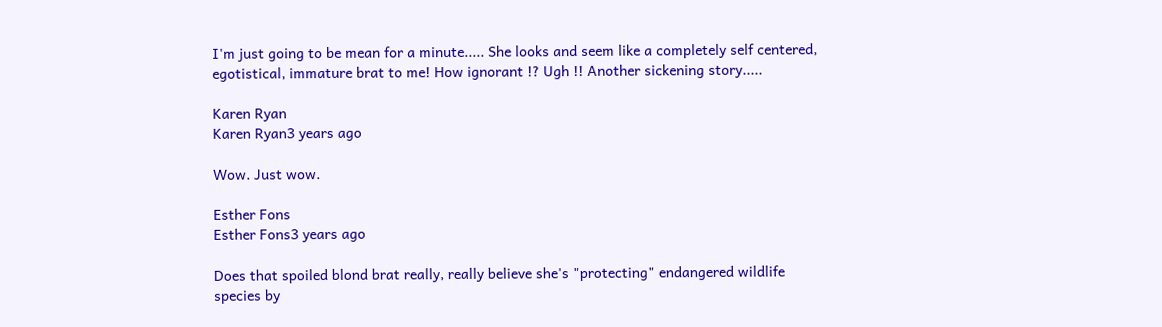I'm just going to be mean for a minute..... She looks and seem like a completely self centered, egotistical, immature brat to me! How ignorant !? Ugh !! Another sickening story.....

Karen Ryan
Karen Ryan3 years ago

Wow. Just wow.

Esther Fons
Esther Fons3 years ago

Does that spoiled blond brat really, really believe she's "protecting" endangered wildlife species by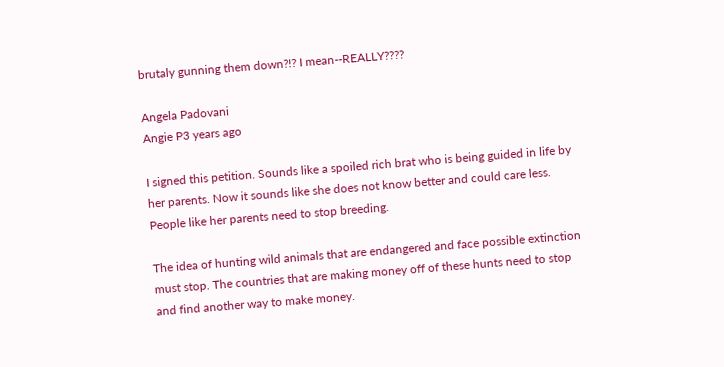brutaly gunning them down?!? I mean--REALLY????

Angela Padovani
Angie P3 years ago

I signed this petition. Sounds like a spoiled rich brat who is being guided in life by her parents. Now it sounds like she does not know better and could care less. People like her parents need to stop breeding.

The idea of hunting wild animals that are endangered and face possible extinction must stop. The countries that are making money off of these hunts need to stop and find another way to make money.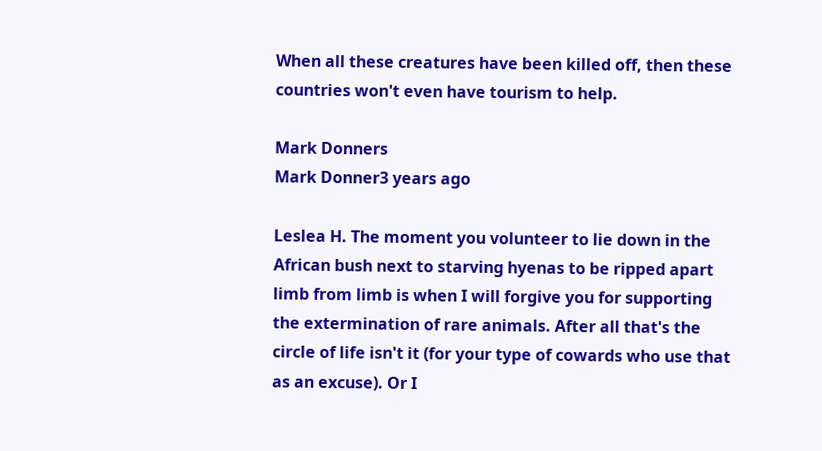When all these creatures have been killed off, then these countries won't even have tourism to help.

Mark Donners
Mark Donner3 years ago

Leslea H. The moment you volunteer to lie down in the African bush next to starving hyenas to be ripped apart limb from limb is when I will forgive you for supporting the extermination of rare animals. After all that's the circle of life isn't it (for your type of cowards who use that as an excuse). Or I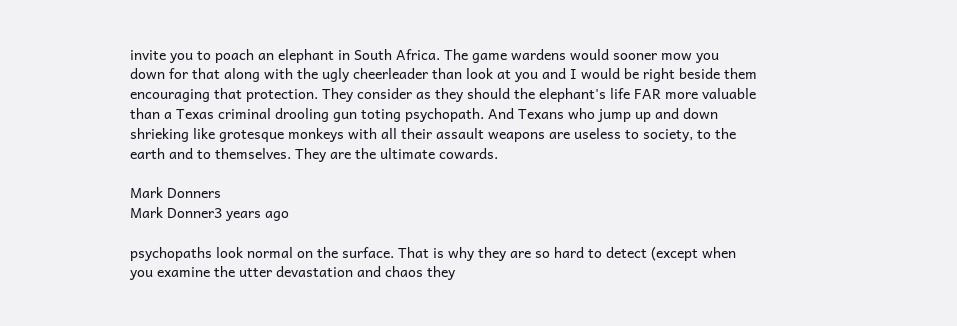invite you to poach an elephant in South Africa. The game wardens would sooner mow you down for that along with the ugly cheerleader than look at you and I would be right beside them encouraging that protection. They consider as they should the elephant's life FAR more valuable than a Texas criminal drooling gun toting psychopath. And Texans who jump up and down shrieking like grotesque monkeys with all their assault weapons are useless to society, to the earth and to themselves. They are the ultimate cowards.

Mark Donners
Mark Donner3 years ago

psychopaths look normal on the surface. That is why they are so hard to detect (except when you examine the utter devastation and chaos they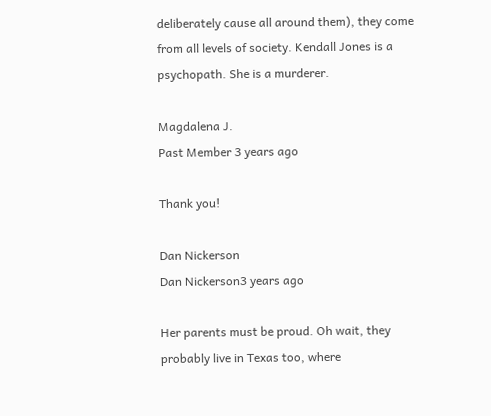deliberately cause all around them), they come from all levels of society. Kendall Jones is a psychopath. She is a murderer.

Magdalena J.
Past Member 3 years ago

Thank you!

Dan Nickerson
Dan Nickerson3 years ago

Her parents must be proud. Oh wait, they probably live in Texas too, where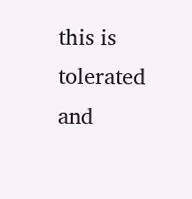this is tolerated and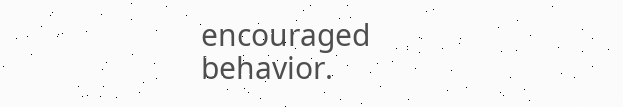encouraged behavior.